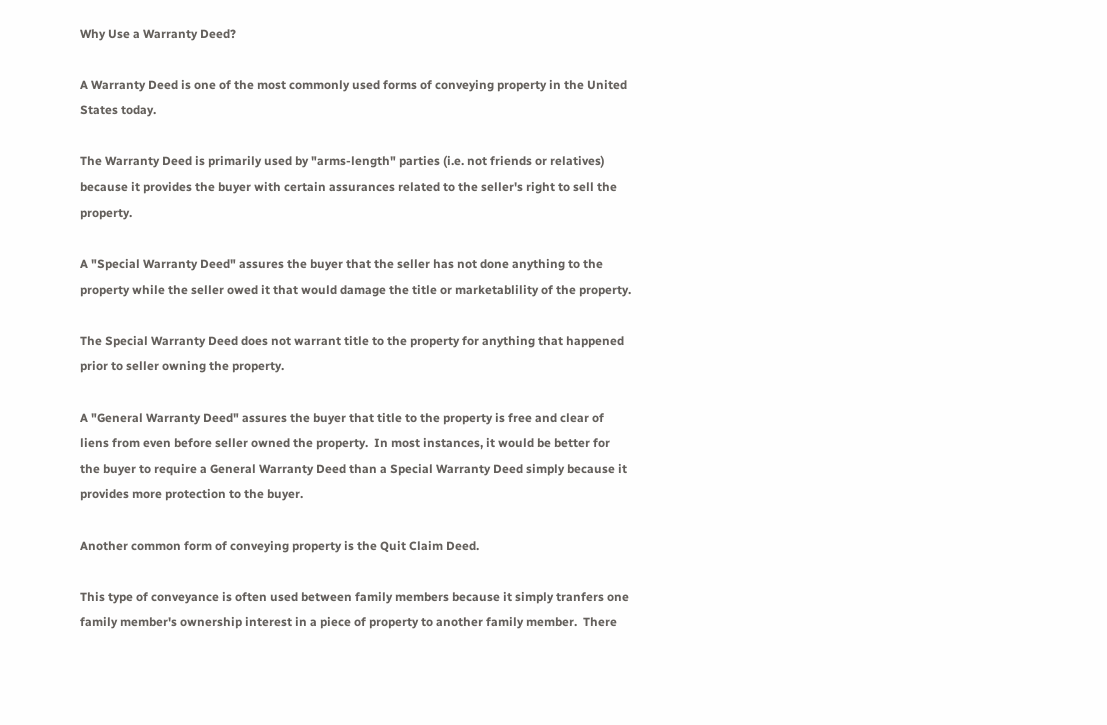Why Use a Warranty Deed?

A Warranty Deed is one of the most commonly used forms of conveying property in the United States today.

The Warranty Deed is primarily used by "arms-length" parties (i.e. not friends or relatives) because it provides the buyer with certain assurances related to the seller's right to sell the property.

A "Special Warranty Deed" assures the buyer that the seller has not done anything to the property while the seller owed it that would damage the title or marketablility of the property.

The Special Warranty Deed does not warrant title to the property for anything that happened prior to seller owning the property.

A "General Warranty Deed" assures the buyer that title to the property is free and clear of liens from even before seller owned the property.  In most instances, it would be better for the buyer to require a General Warranty Deed than a Special Warranty Deed simply because it provides more protection to the buyer.

Another common form of conveying property is the Quit Claim Deed.

This type of conveyance is often used between family members because it simply tranfers one family member's ownership interest in a piece of property to another family member.  There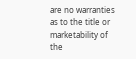are no warranties as to the title or marketability of the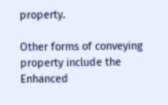property.

Other forms of conveying property include the Enhanced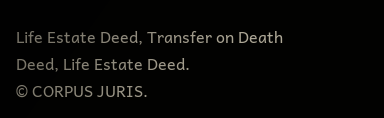Life Estate Deed, Transfer on Death Deed, Life Estate Deed.
© CORPUS JURIS.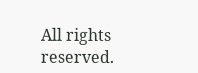All rights reserved.